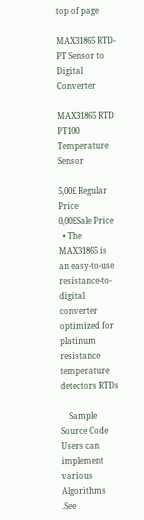top of page

MAX31865 RTD-PT Sensor to Digital Converter

MAX31865 RTD PT100 Temperature Sensor

5,00£ Regular Price
0,00£Sale Price
  • The MAX31865 is an easy-to-use resistance-to-digital converter optimized for platinum resistance temperature detectors RTDs

    Sample Source Code Users can implement various Algorithms .See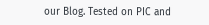our Blog. Tested on PIC and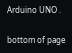Arduino UNO .

bottom of page